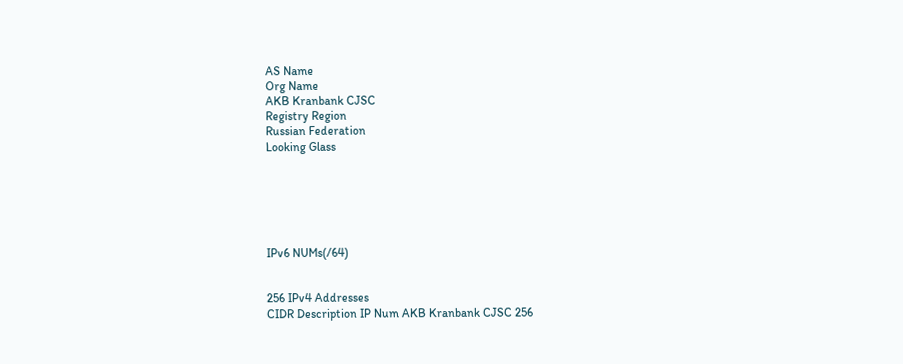AS Name
Org Name
AKB Kranbank CJSC
Registry Region
Russian Federation
Looking Glass






IPv6 NUMs(/64)


256 IPv4 Addresses
CIDR Description IP Num AKB Kranbank CJSC 256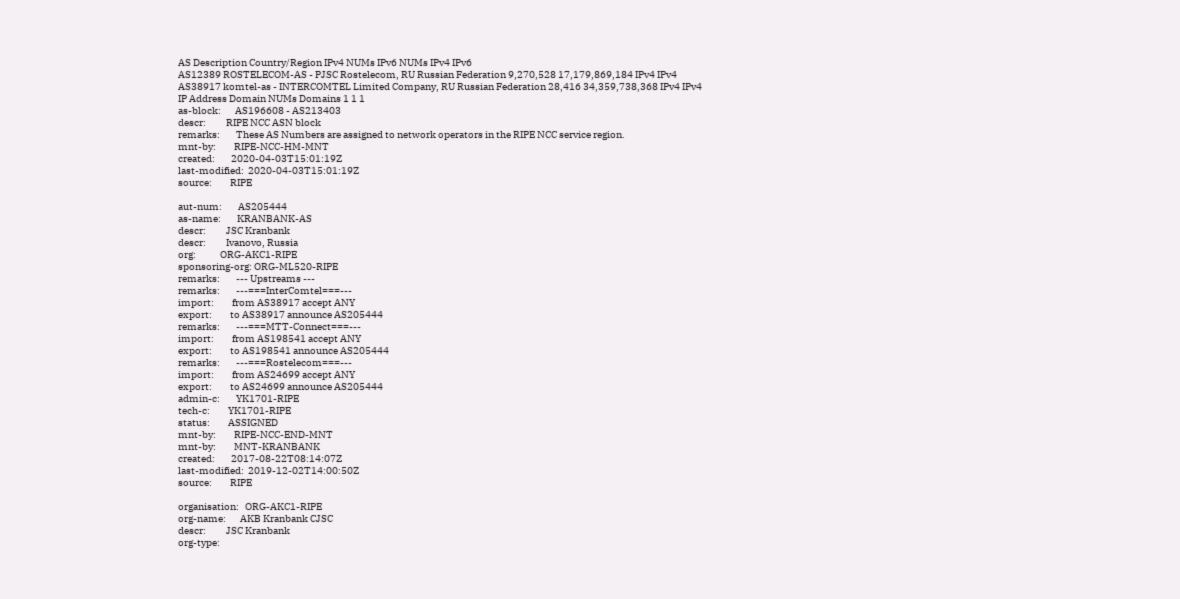AS Description Country/Region IPv4 NUMs IPv6 NUMs IPv4 IPv6
AS12389 ROSTELECOM-AS - PJSC Rostelecom, RU Russian Federation 9,270,528 17,179,869,184 IPv4 IPv4
AS38917 komtel-as - INTERCOMTEL Limited Company, RU Russian Federation 28,416 34,359,738,368 IPv4 IPv4
IP Address Domain NUMs Domains 1 1 1
as-block:       AS196608 - AS213403
descr:          RIPE NCC ASN block
remarks:        These AS Numbers are assigned to network operators in the RIPE NCC service region.
mnt-by:         RIPE-NCC-HM-MNT
created:        2020-04-03T15:01:19Z
last-modified:  2020-04-03T15:01:19Z
source:         RIPE

aut-num:        AS205444
as-name:        KRANBANK-AS
descr:          JSC Kranbank
descr:          Ivanovo, Russia
org:            ORG-AKC1-RIPE
sponsoring-org: ORG-ML520-RIPE
remarks:        --- Upstreams ---
remarks:        ---===InterComtel===---
import:         from AS38917 accept ANY
export:         to AS38917 announce AS205444
remarks:        ---===MTT-Connect===---
import:         from AS198541 accept ANY
export:         to AS198541 announce AS205444
remarks:        ---===Rostelecom===---
import:         from AS24699 accept ANY
export:         to AS24699 announce AS205444
admin-c:        YK1701-RIPE
tech-c:         YK1701-RIPE
status:         ASSIGNED
mnt-by:         RIPE-NCC-END-MNT
mnt-by:         MNT-KRANBANK
created:        2017-08-22T08:14:07Z
last-modified:  2019-12-02T14:00:50Z
source:         RIPE

organisation:   ORG-AKC1-RIPE
org-name:       AKB Kranbank CJSC
descr:          JSC Kranbank
org-type: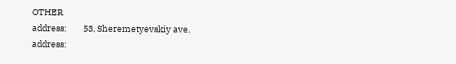OTHER
address:        53, Sheremetyevskiy ave.
address: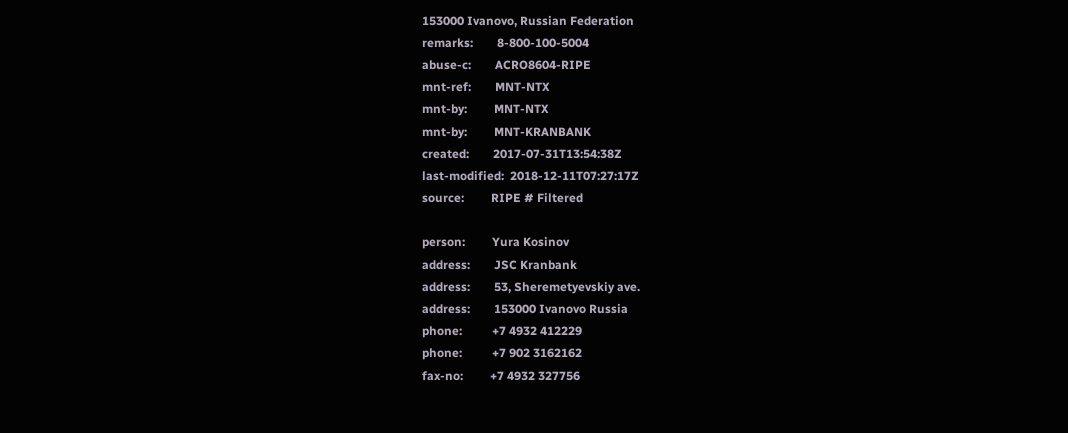153000 Ivanovo, Russian Federation
remarks:        8-800-100-5004
abuse-c:        ACRO8604-RIPE
mnt-ref:        MNT-NTX
mnt-by:         MNT-NTX
mnt-by:         MNT-KRANBANK
created:        2017-07-31T13:54:38Z
last-modified:  2018-12-11T07:27:17Z
source:         RIPE # Filtered

person:         Yura Kosinov
address:        JSC Kranbank
address:        53, Sheremetyevskiy ave.
address:        153000 Ivanovo Russia
phone:          +7 4932 412229
phone:          +7 902 3162162
fax-no:         +7 4932 327756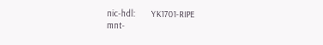nic-hdl:        YK1701-RIPE
mnt-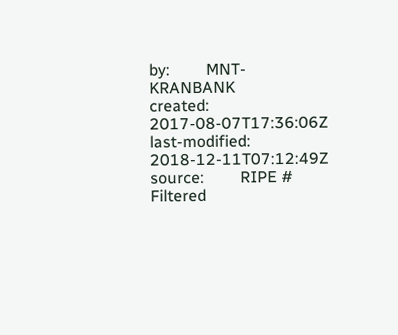by:         MNT-KRANBANK
created:        2017-08-07T17:36:06Z
last-modified:  2018-12-11T07:12:49Z
source:         RIPE # Filtered